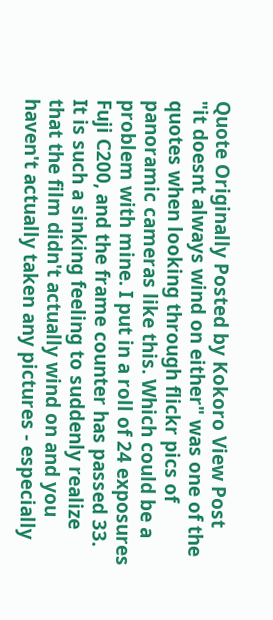Quote Originally Posted by Kokoro View Post
"it doesnt always wind on either" was one of the quotes when looking through flickr pics of panoramic cameras like this. Which could be a problem with mine. I put in a roll of 24 exposures Fuji C200, and the frame counter has passed 33.
It is such a sinking feeling to suddenly realize that the film didn't actually wind on and you haven't actually taken any pictures - especially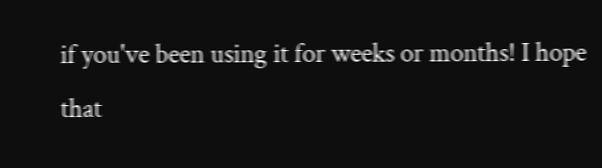if you've been using it for weeks or months! I hope that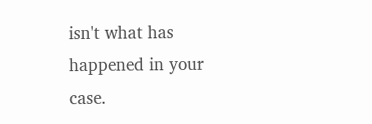isn't what has happened in your case.